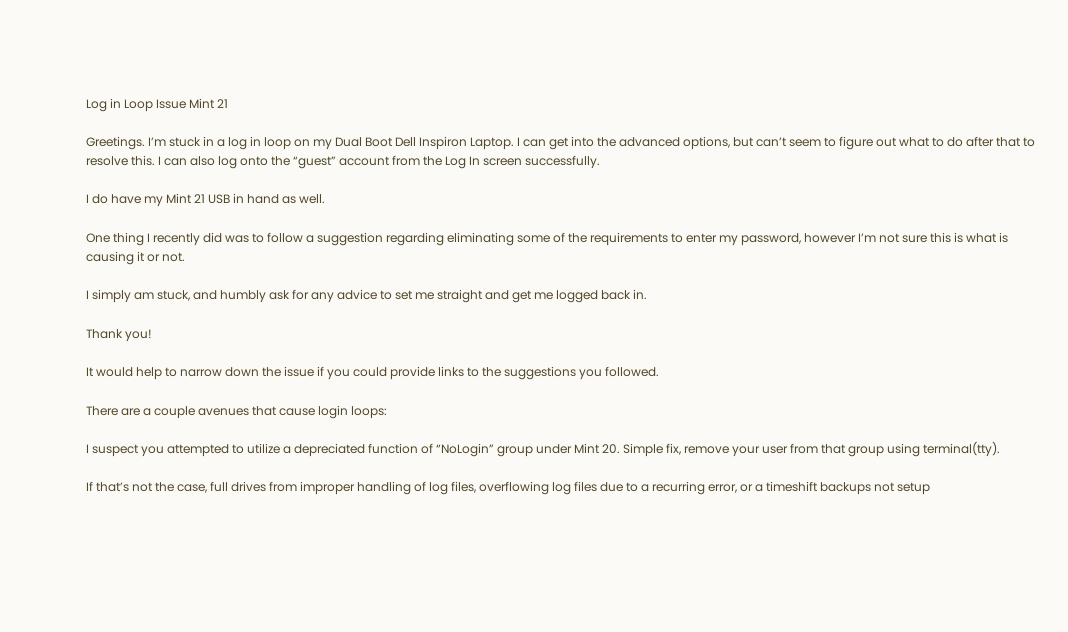Log in Loop Issue Mint 21

Greetings. I’m stuck in a log in loop on my Dual Boot Dell Inspiron Laptop. I can get into the advanced options, but can’t seem to figure out what to do after that to resolve this. I can also log onto the “guest” account from the Log In screen successfully.

I do have my Mint 21 USB in hand as well.

One thing I recently did was to follow a suggestion regarding eliminating some of the requirements to enter my password, however I’m not sure this is what is causing it or not.

I simply am stuck, and humbly ask for any advice to set me straight and get me logged back in.

Thank you!

It would help to narrow down the issue if you could provide links to the suggestions you followed.

There are a couple avenues that cause login loops:

I suspect you attempted to utilize a depreciated function of “NoLogin” group under Mint 20. Simple fix, remove your user from that group using terminal(tty).

If that’s not the case, full drives from improper handling of log files, overflowing log files due to a recurring error, or a timeshift backups not setup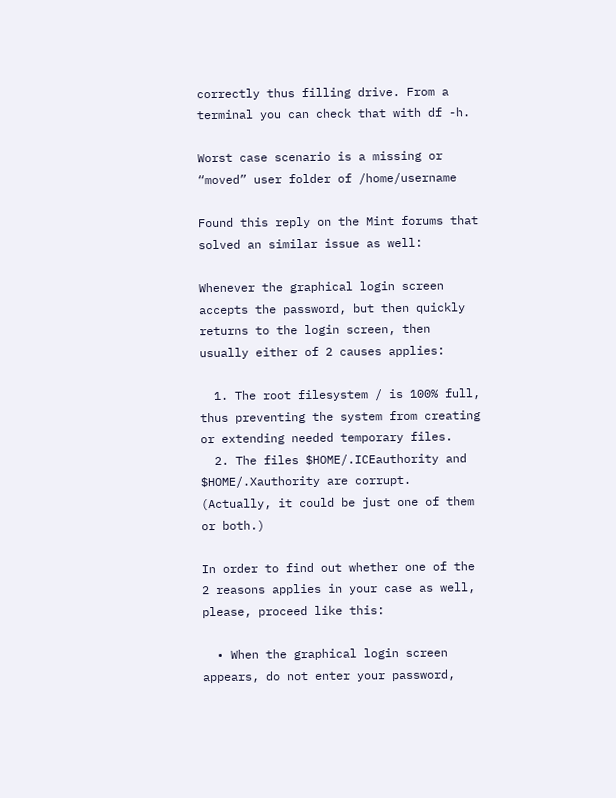correctly thus filling drive. From a terminal you can check that with df -h.

Worst case scenario is a missing or “moved” user folder of /home/username

Found this reply on the Mint forums that solved an similar issue as well:

Whenever the graphical login screen accepts the password, but then quickly returns to the login screen, then usually either of 2 causes applies:

  1. The root filesystem / is 100% full, thus preventing the system from creating or extending needed temporary files.
  2. The files $HOME/.ICEauthority and $HOME/.Xauthority are corrupt. (Actually, it could be just one of them or both.)

In order to find out whether one of the 2 reasons applies in your case as well, please, proceed like this:

  • When the graphical login screen appears, do not enter your password,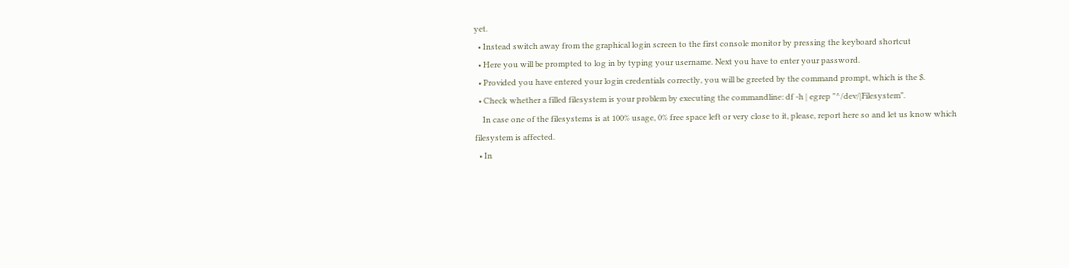yet.
  • Instead switch away from the graphical login screen to the first console monitor by pressing the keyboard shortcut
  • Here you will be prompted to log in by typing your username. Next you have to enter your password.
  • Provided you have entered your login credentials correctly, you will be greeted by the command prompt, which is the $.
  • Check whether a filled filesystem is your problem by executing the commandline: df -h | egrep "^/dev/|Filesystem".
    In case one of the filesystems is at 100% usage, 0% free space left or very close to it, please, report here so and let us know which filesystem is affected.
  • In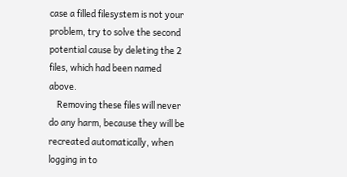case a filled filesystem is not your problem, try to solve the second potential cause by deleting the 2 files, which had been named above.
    Removing these files will never do any harm, because they will be recreated automatically, when logging in to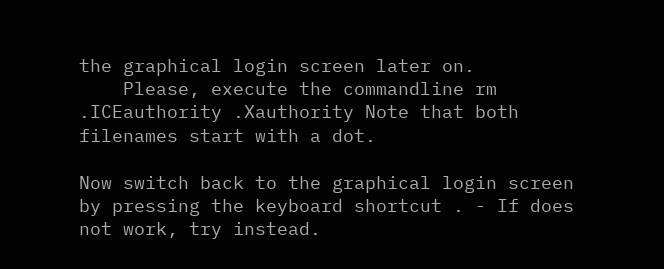the graphical login screen later on.
    Please, execute the commandline rm .ICEauthority .Xauthority Note that both filenames start with a dot.

Now switch back to the graphical login screen by pressing the keyboard shortcut . - If does not work, try instead.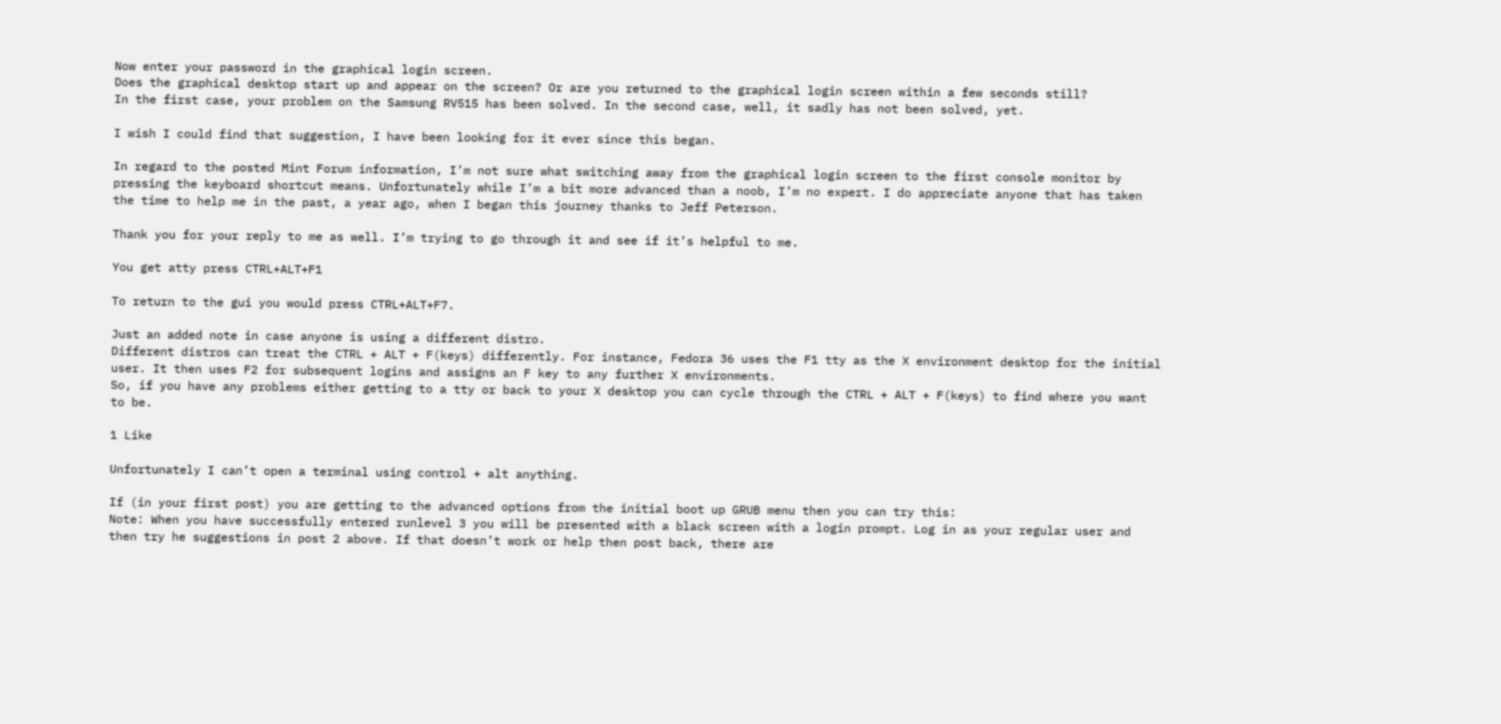Now enter your password in the graphical login screen.
Does the graphical desktop start up and appear on the screen? Or are you returned to the graphical login screen within a few seconds still?
In the first case, your problem on the Samsung RV515 has been solved. In the second case, well, it sadly has not been solved, yet.

I wish I could find that suggestion, I have been looking for it ever since this began.

In regard to the posted Mint Forum information, I’m not sure what switching away from the graphical login screen to the first console monitor by pressing the keyboard shortcut means. Unfortunately while I’m a bit more advanced than a noob, I’m no expert. I do appreciate anyone that has taken the time to help me in the past, a year ago, when I began this journey thanks to Jeff Peterson.

Thank you for your reply to me as well. I’m trying to go through it and see if it’s helpful to me.

You get atty press CTRL+ALT+F1

To return to the gui you would press CTRL+ALT+F7.

Just an added note in case anyone is using a different distro.
Different distros can treat the CTRL + ALT + F(keys) differently. For instance, Fedora 36 uses the F1 tty as the X environment desktop for the initial user. It then uses F2 for subsequent logins and assigns an F key to any further X environments.
So, if you have any problems either getting to a tty or back to your X desktop you can cycle through the CTRL + ALT + F(keys) to find where you want to be.

1 Like

Unfortunately I can’t open a terminal using control + alt anything.

If (in your first post) you are getting to the advanced options from the initial boot up GRUB menu then you can try this:
Note: When you have successfully entered runlevel 3 you will be presented with a black screen with a login prompt. Log in as your regular user and then try he suggestions in post 2 above. If that doesn’t work or help then post back, there are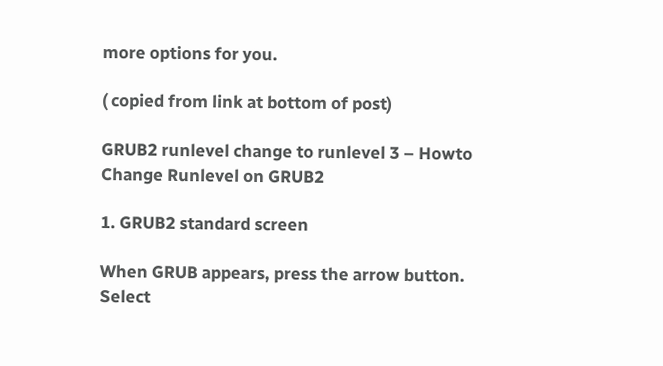more options for you.

( copied from link at bottom of post)

GRUB2 runlevel change to runlevel 3 – Howto Change Runlevel on GRUB2

1. GRUB2 standard screen

When GRUB appears, press the arrow button. Select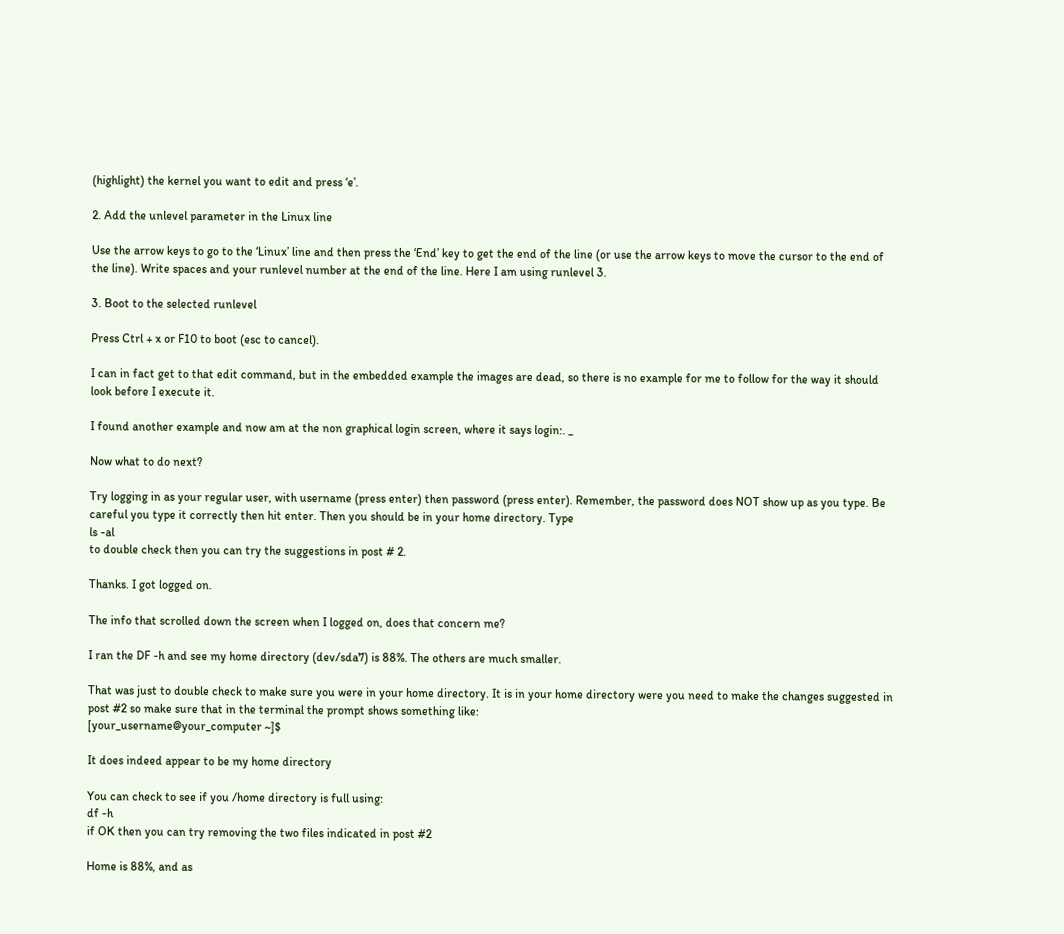(highlight) the kernel you want to edit and press ‘e’.

2. Add the unlevel parameter in the Linux line

Use the arrow keys to go to the ‘Linux’ line and then press the ‘End’ key to get the end of the line (or use the arrow keys to move the cursor to the end of the line). Write spaces and your runlevel number at the end of the line. Here I am using runlevel 3.

3. Boot to the selected runlevel

Press Ctrl + x or F10 to boot (esc to cancel).

I can in fact get to that edit command, but in the embedded example the images are dead, so there is no example for me to follow for the way it should look before I execute it.

I found another example and now am at the non graphical login screen, where it says login:. _

Now what to do next?

Try logging in as your regular user, with username (press enter) then password (press enter). Remember, the password does NOT show up as you type. Be careful you type it correctly then hit enter. Then you should be in your home directory. Type
ls -al
to double check then you can try the suggestions in post # 2.

Thanks. I got logged on.

The info that scrolled down the screen when I logged on, does that concern me?

I ran the DF -h and see my home directory (dev/sda7) is 88%. The others are much smaller.

That was just to double check to make sure you were in your home directory. It is in your home directory were you need to make the changes suggested in post #2 so make sure that in the terminal the prompt shows something like:
[your_username@your_computer ~]$

It does indeed appear to be my home directory

You can check to see if you /home directory is full using:
df -h
if OK then you can try removing the two files indicated in post #2

Home is 88%, and as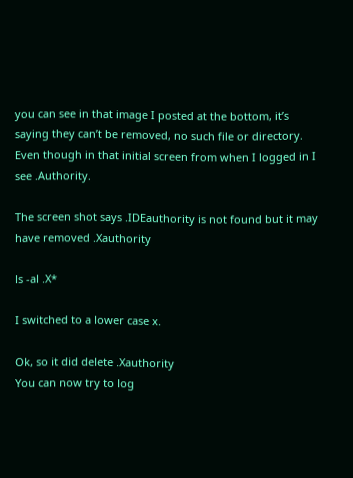you can see in that image I posted at the bottom, it’s saying they can’t be removed, no such file or directory. Even though in that initial screen from when I logged in I see .Authority.

The screen shot says .IDEauthority is not found but it may have removed .Xauthority

ls -al .X*

I switched to a lower case x.

Ok, so it did delete .Xauthority
You can now try to log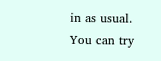in as usual.
You can try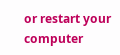or restart your computer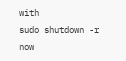with
sudo shutdown -r now